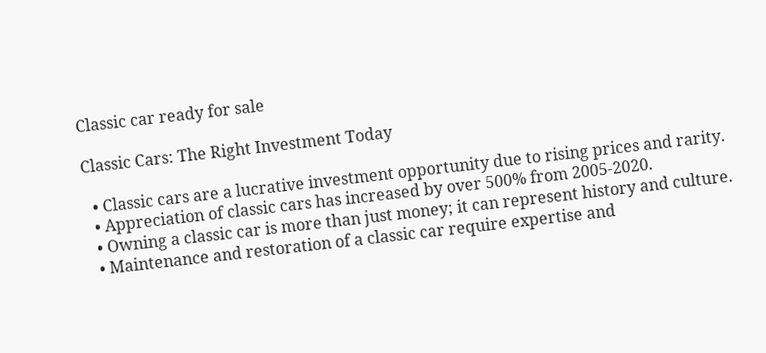Classic car ready for sale

Classic Cars: The Right Investment Today

  • Classic cars are a lucrative investment opportunity due to rising prices and rarity.
  • Appreciation of classic cars has increased by over 500% from 2005-2020.
  • Owning a classic car is more than just money; it can represent history and culture.
  • Maintenance and restoration of a classic car require expertise and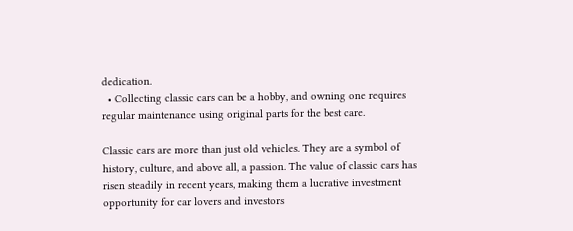dedication.
  • Collecting classic cars can be a hobby, and owning one requires regular maintenance using original parts for the best care.

Classic cars are more than just old vehicles. They are a symbol of history, culture, and above all, a passion. The value of classic cars has risen steadily in recent years, making them a lucrative investment opportunity for car lovers and investors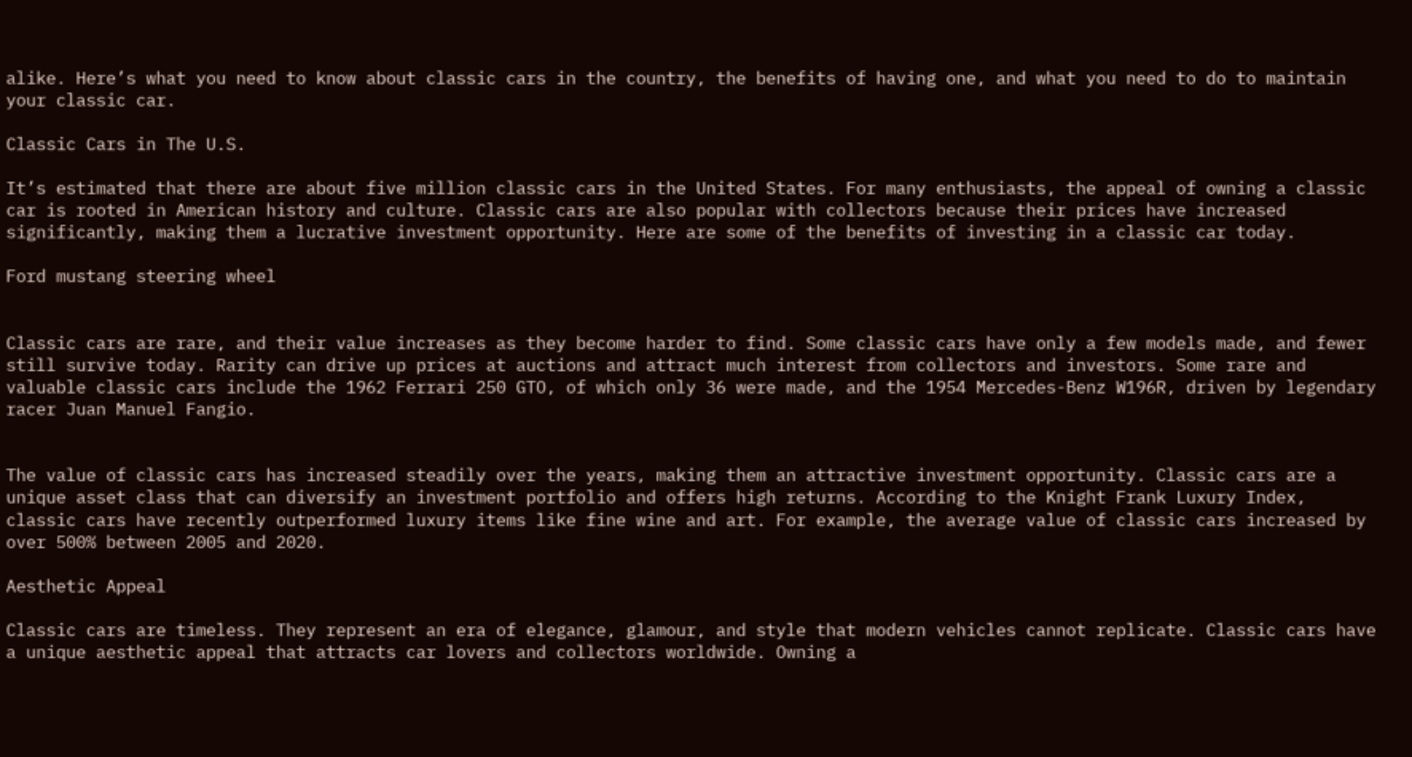alike. Here’s what you need to know about classic cars in the country, the benefits of having one, and what you need to do to maintain your classic car.

Classic Cars in The U.S.

It’s estimated that there are about five million classic cars in the United States. For many enthusiasts, the appeal of owning a classic car is rooted in American history and culture. Classic cars are also popular with collectors because their prices have increased significantly, making them a lucrative investment opportunity. Here are some of the benefits of investing in a classic car today.

Ford mustang steering wheel


Classic cars are rare, and their value increases as they become harder to find. Some classic cars have only a few models made, and fewer still survive today. Rarity can drive up prices at auctions and attract much interest from collectors and investors. Some rare and valuable classic cars include the 1962 Ferrari 250 GTO, of which only 36 were made, and the 1954 Mercedes-Benz W196R, driven by legendary racer Juan Manuel Fangio.


The value of classic cars has increased steadily over the years, making them an attractive investment opportunity. Classic cars are a unique asset class that can diversify an investment portfolio and offers high returns. According to the Knight Frank Luxury Index, classic cars have recently outperformed luxury items like fine wine and art. For example, the average value of classic cars increased by over 500% between 2005 and 2020.

Aesthetic Appeal

Classic cars are timeless. They represent an era of elegance, glamour, and style that modern vehicles cannot replicate. Classic cars have a unique aesthetic appeal that attracts car lovers and collectors worldwide. Owning a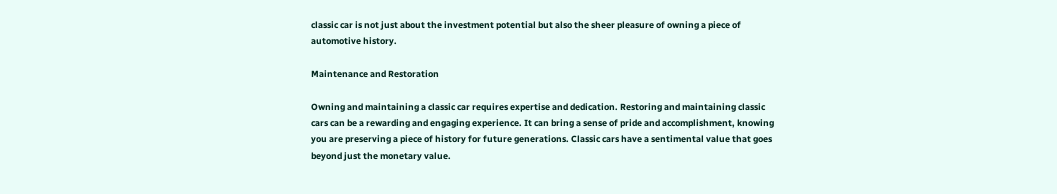classic car is not just about the investment potential but also the sheer pleasure of owning a piece of automotive history.

Maintenance and Restoration

Owning and maintaining a classic car requires expertise and dedication. Restoring and maintaining classic cars can be a rewarding and engaging experience. It can bring a sense of pride and accomplishment, knowing you are preserving a piece of history for future generations. Classic cars have a sentimental value that goes beyond just the monetary value.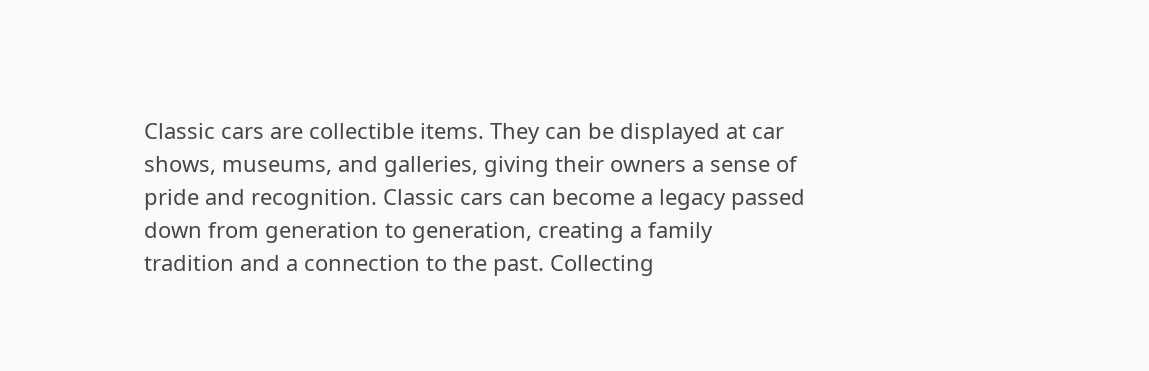Classic cars are collectible items. They can be displayed at car shows, museums, and galleries, giving their owners a sense of pride and recognition. Classic cars can become a legacy passed down from generation to generation, creating a family tradition and a connection to the past. Collecting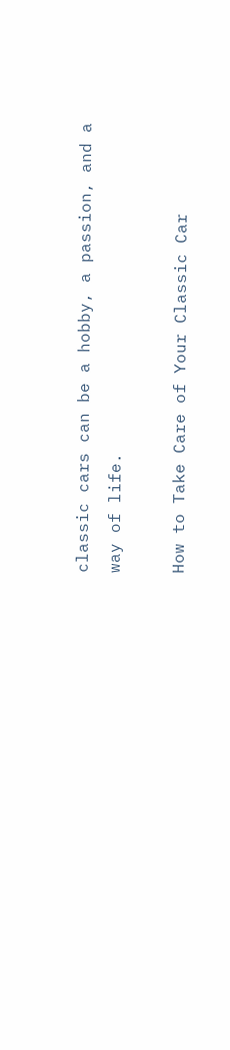classic cars can be a hobby, a passion, and a way of life.

How to Take Care of Your Classic Car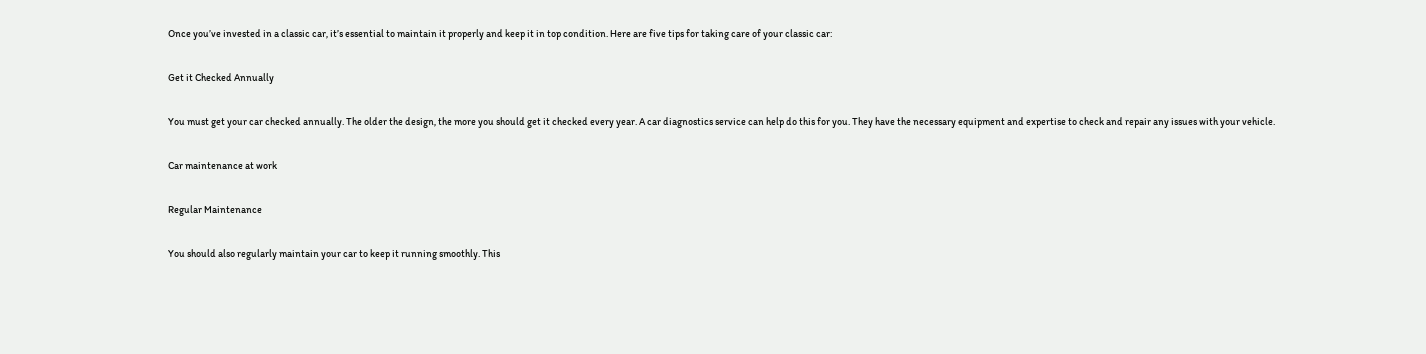Once you’ve invested in a classic car, it’s essential to maintain it properly and keep it in top condition. Here are five tips for taking care of your classic car:

Get it Checked Annually

You must get your car checked annually. The older the design, the more you should get it checked every year. A car diagnostics service can help do this for you. They have the necessary equipment and expertise to check and repair any issues with your vehicle.

Car maintenance at work

Regular Maintenance

You should also regularly maintain your car to keep it running smoothly. This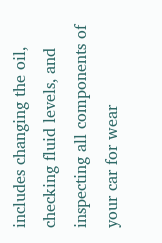includes changing the oil, checking fluid levels, and inspecting all components of your car for wear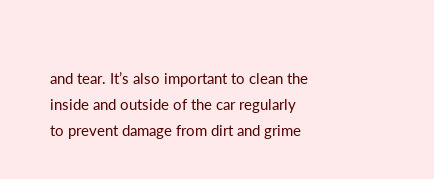and tear. It’s also important to clean the inside and outside of the car regularly to prevent damage from dirt and grime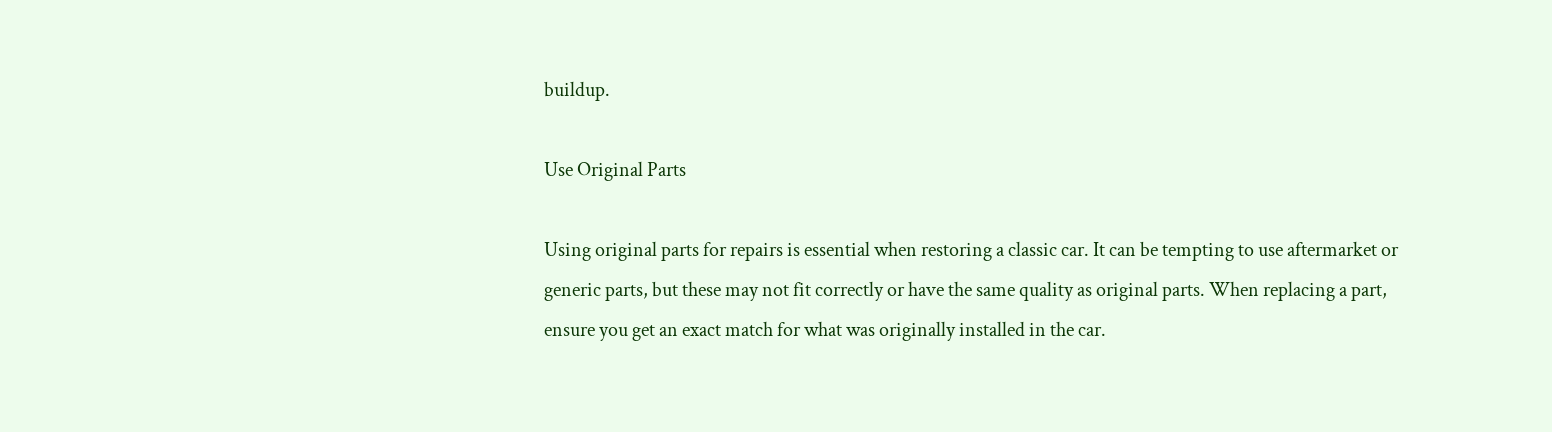buildup.

Use Original Parts

Using original parts for repairs is essential when restoring a classic car. It can be tempting to use aftermarket or generic parts, but these may not fit correctly or have the same quality as original parts. When replacing a part, ensure you get an exact match for what was originally installed in the car.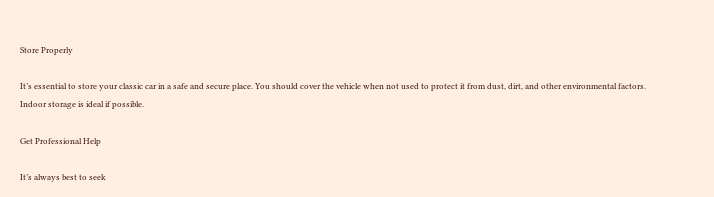Store Properly

It’s essential to store your classic car in a safe and secure place. You should cover the vehicle when not used to protect it from dust, dirt, and other environmental factors. Indoor storage is ideal if possible.

Get Professional Help

It’s always best to seek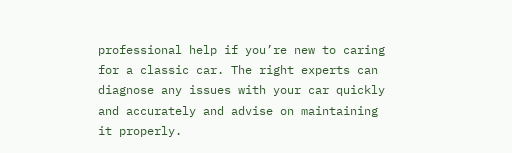professional help if you’re new to caring for a classic car. The right experts can diagnose any issues with your car quickly and accurately and advise on maintaining it properly.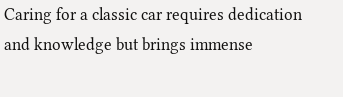Caring for a classic car requires dedication and knowledge but brings immense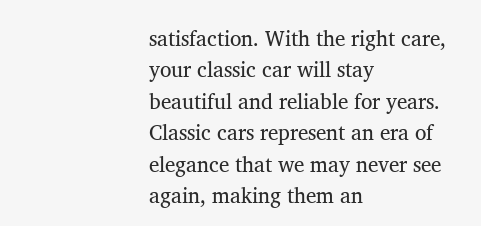satisfaction. With the right care, your classic car will stay beautiful and reliable for years. Classic cars represent an era of elegance that we may never see again, making them an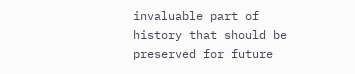invaluable part of history that should be preserved for future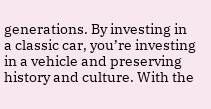generations. By investing in a classic car, you’re investing in a vehicle and preserving history and culture. With the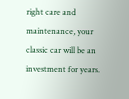right care and maintenance, your classic car will be an investment for years.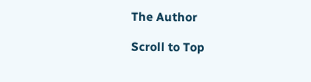The Author

Scroll to Top